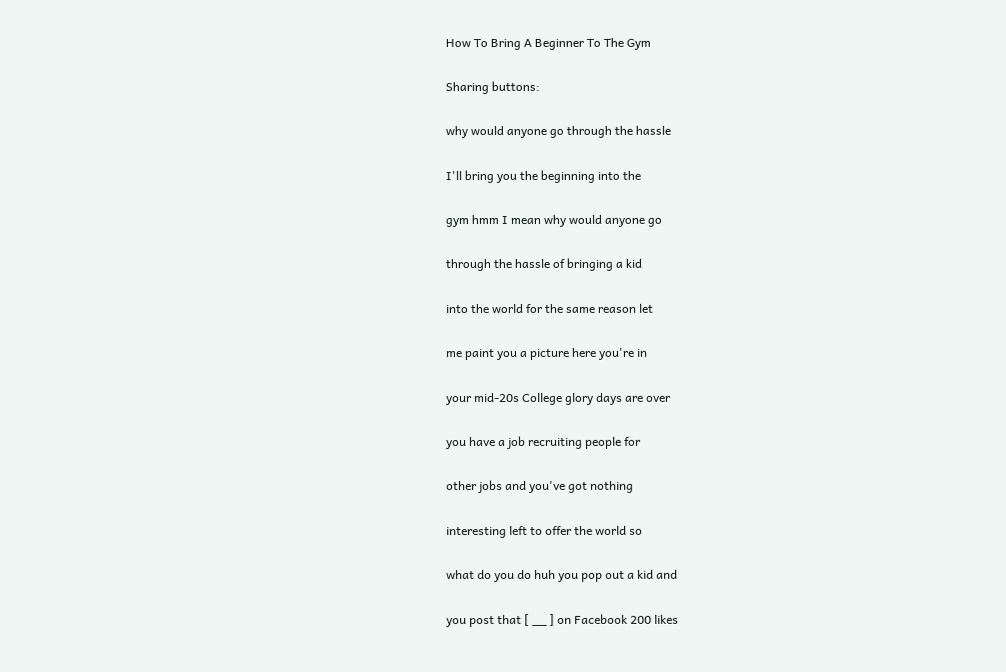How To Bring A Beginner To The Gym

Sharing buttons:

why would anyone go through the hassle

I'll bring you the beginning into the

gym hmm I mean why would anyone go

through the hassle of bringing a kid

into the world for the same reason let

me paint you a picture here you're in

your mid-20s College glory days are over

you have a job recruiting people for

other jobs and you've got nothing

interesting left to offer the world so

what do you do huh you pop out a kid and

you post that [ __ ] on Facebook 200 likes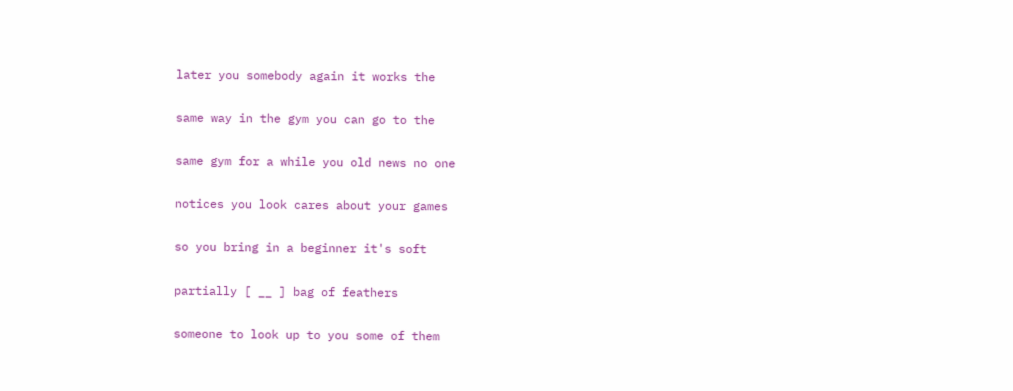later you somebody again it works the

same way in the gym you can go to the

same gym for a while you old news no one

notices you look cares about your games

so you bring in a beginner it's soft

partially [ __ ] bag of feathers

someone to look up to you some of them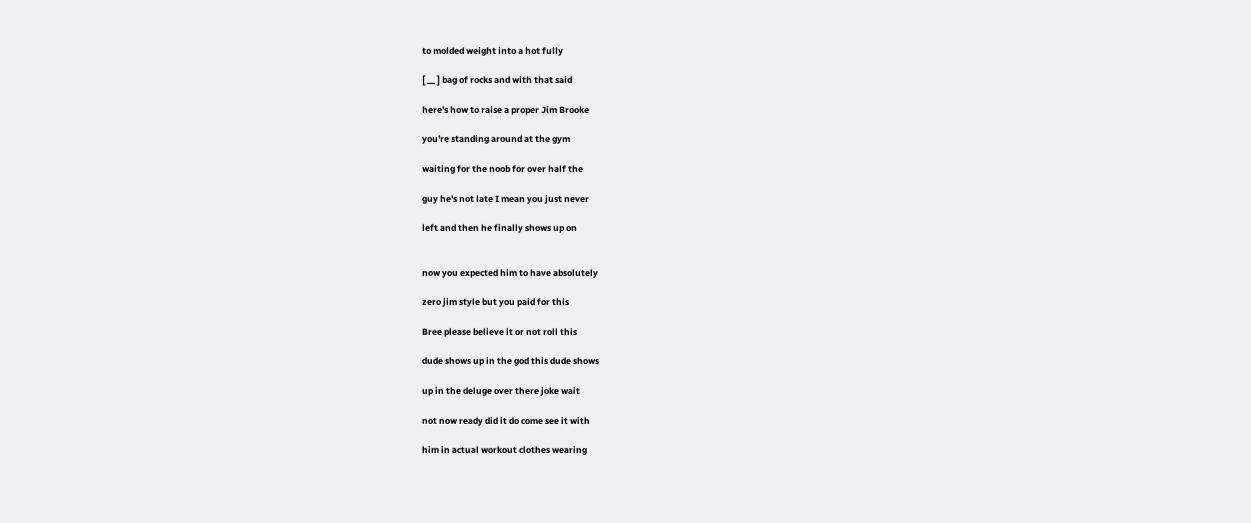to molded weight into a hot fully

[ __ ] bag of rocks and with that said

here's how to raise a proper Jim Brooke

you're standing around at the gym

waiting for the noob for over half the

guy he's not late I mean you just never

left and then he finally shows up on


now you expected him to have absolutely

zero jim style but you paid for this

Bree please believe it or not roll this

dude shows up in the god this dude shows

up in the deluge over there joke wait

not now ready did it do come see it with

him in actual workout clothes wearing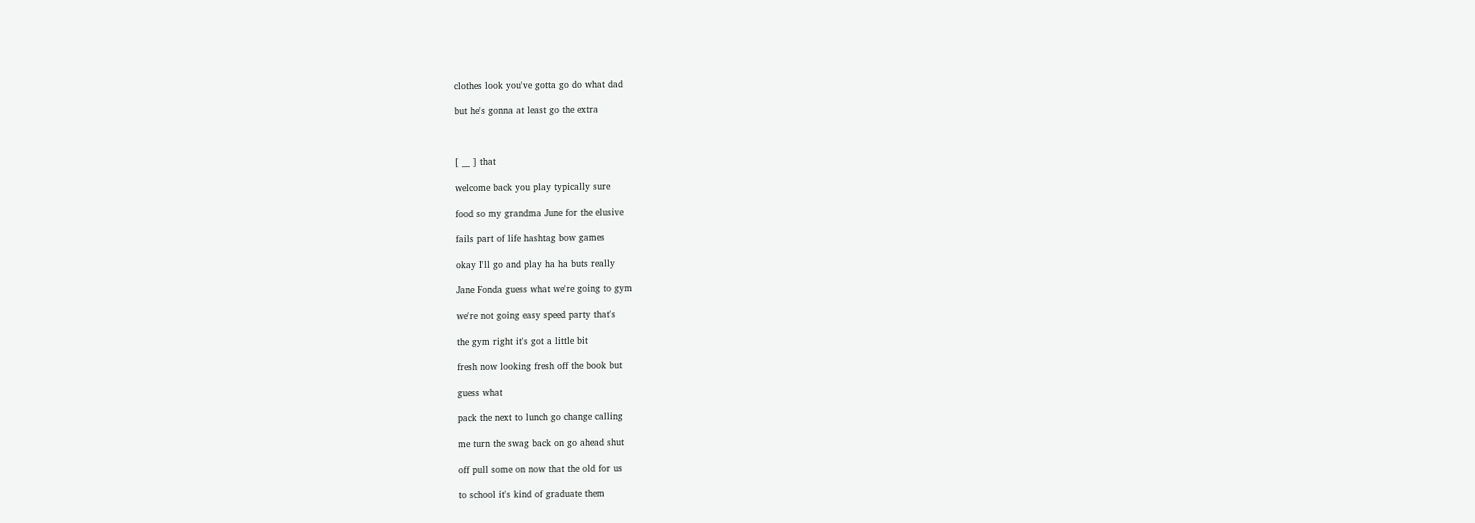clothes look you've gotta go do what dad

but he's gonna at least go the extra



[ __ ] that

welcome back you play typically sure

food so my grandma June for the elusive

fails part of life hashtag bow games

okay I'll go and play ha ha buts really

Jane Fonda guess what we're going to gym

we're not going easy speed party that's

the gym right it's got a little bit

fresh now looking fresh off the book but

guess what

pack the next to lunch go change calling

me turn the swag back on go ahead shut

off pull some on now that the old for us

to school it's kind of graduate them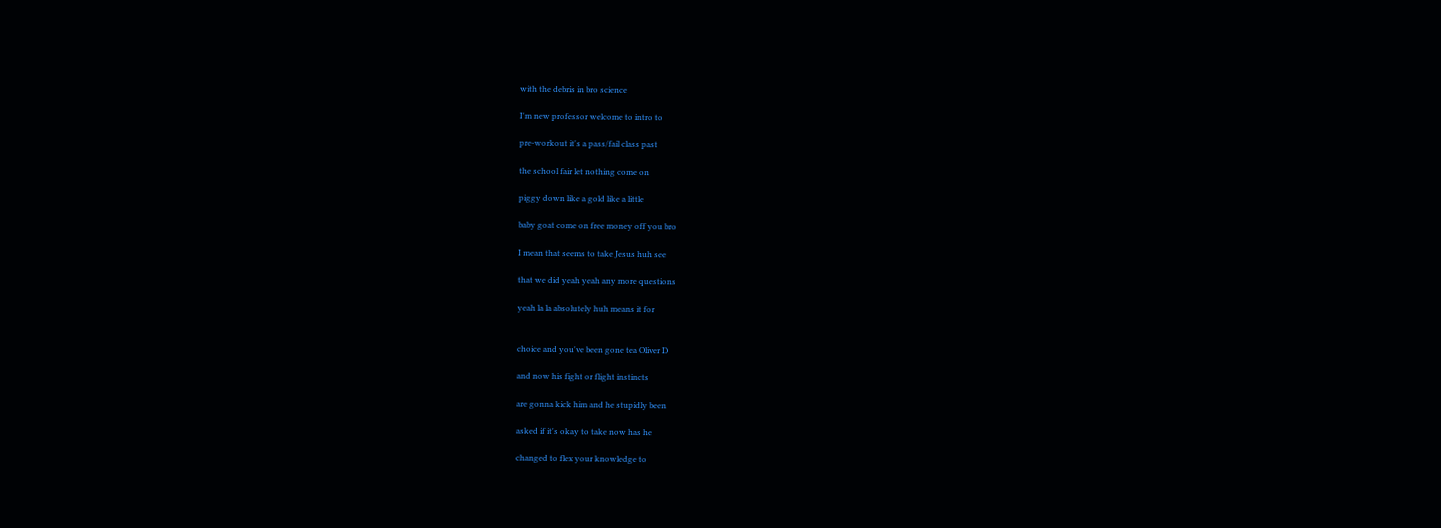with the debris in bro science

I'm new professor welcome to intro to

pre-workout it's a pass/fail class past

the school fair let nothing come on

piggy down like a gold like a little

baby goat come on free money off you bro

I mean that seems to take Jesus huh see

that we did yeah yeah any more questions

yeah la la absolutely huh means it for


choice and you've been gone tea Oliver D

and now his fight or flight instincts

are gonna kick him and he stupidly been

asked if it's okay to take now has he

changed to flex your knowledge to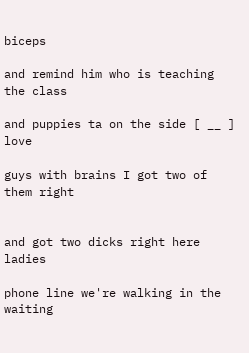biceps

and remind him who is teaching the class

and puppies ta on the side [ __ ] love

guys with brains I got two of them right


and got two dicks right here ladies

phone line we're walking in the waiting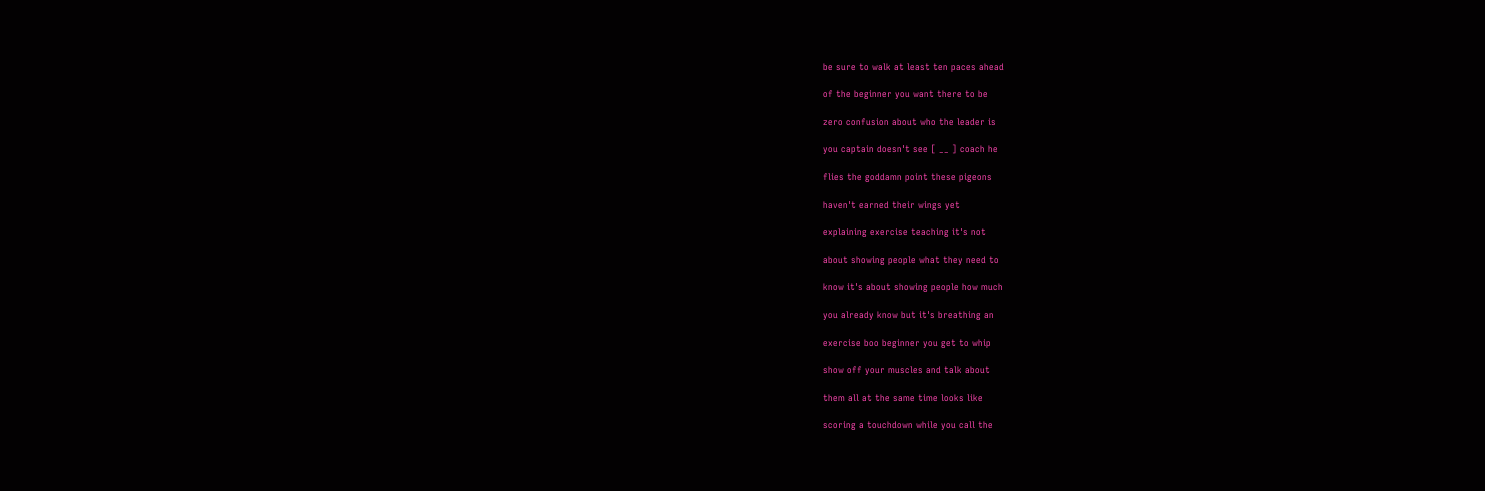be sure to walk at least ten paces ahead

of the beginner you want there to be

zero confusion about who the leader is

you captain doesn't see [ __ ] coach he

flies the goddamn point these pigeons

haven't earned their wings yet

explaining exercise teaching it's not

about showing people what they need to

know it's about showing people how much

you already know but it's breathing an

exercise boo beginner you get to whip

show off your muscles and talk about

them all at the same time looks like

scoring a touchdown while you call the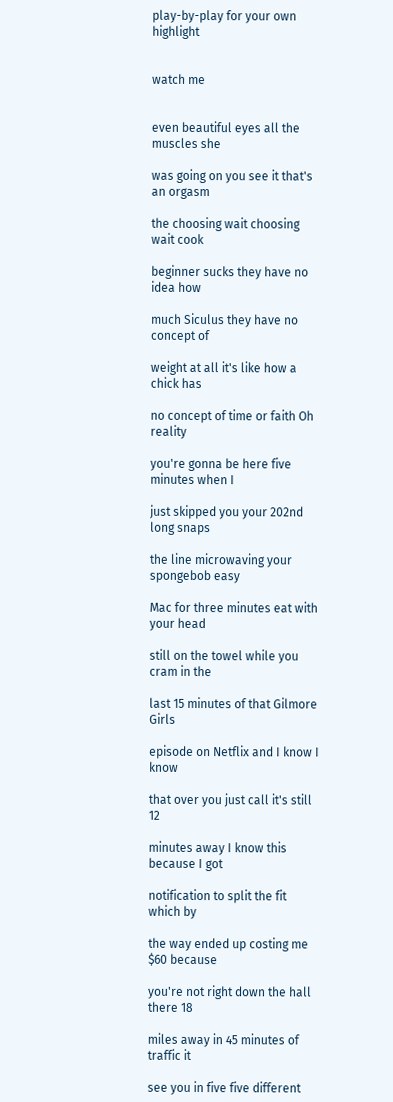play-by-play for your own highlight


watch me


even beautiful eyes all the muscles she

was going on you see it that's an orgasm

the choosing wait choosing wait cook

beginner sucks they have no idea how

much Siculus they have no concept of

weight at all it's like how a chick has

no concept of time or faith Oh reality

you're gonna be here five minutes when I

just skipped you your 202nd long snaps

the line microwaving your spongebob easy

Mac for three minutes eat with your head

still on the towel while you cram in the

last 15 minutes of that Gilmore Girls

episode on Netflix and I know I know

that over you just call it's still 12

minutes away I know this because I got

notification to split the fit which by

the way ended up costing me $60 because

you're not right down the hall there 18

miles away in 45 minutes of traffic it

see you in five five different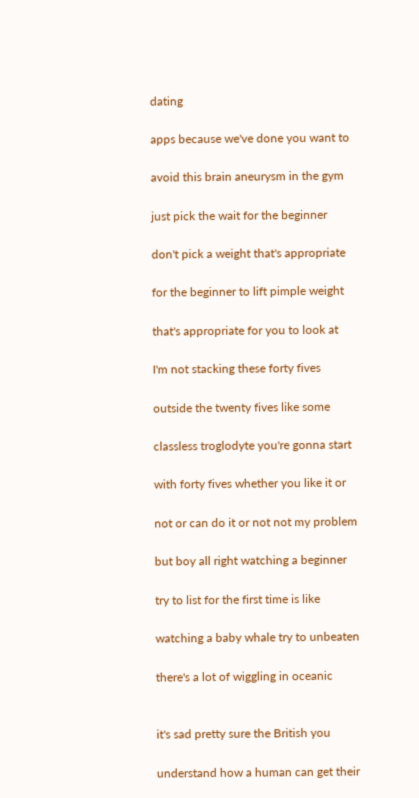dating

apps because we've done you want to

avoid this brain aneurysm in the gym

just pick the wait for the beginner

don't pick a weight that's appropriate

for the beginner to lift pimple weight

that's appropriate for you to look at

I'm not stacking these forty fives

outside the twenty fives like some

classless troglodyte you're gonna start

with forty fives whether you like it or

not or can do it or not not my problem

but boy all right watching a beginner

try to list for the first time is like

watching a baby whale try to unbeaten

there's a lot of wiggling in oceanic


it's sad pretty sure the British you

understand how a human can get their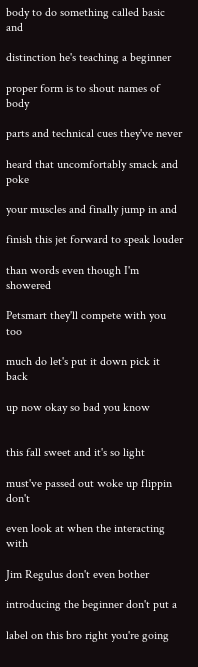body to do something called basic and

distinction he's teaching a beginner

proper form is to shout names of body

parts and technical cues they've never

heard that uncomfortably smack and poke

your muscles and finally jump in and

finish this jet forward to speak louder

than words even though I'm showered

Petsmart they'll compete with you too

much do let's put it down pick it back

up now okay so bad you know


this fall sweet and it's so light

must've passed out woke up flippin don't

even look at when the interacting with

Jim Regulus don't even bother

introducing the beginner don't put a

label on this bro right you're going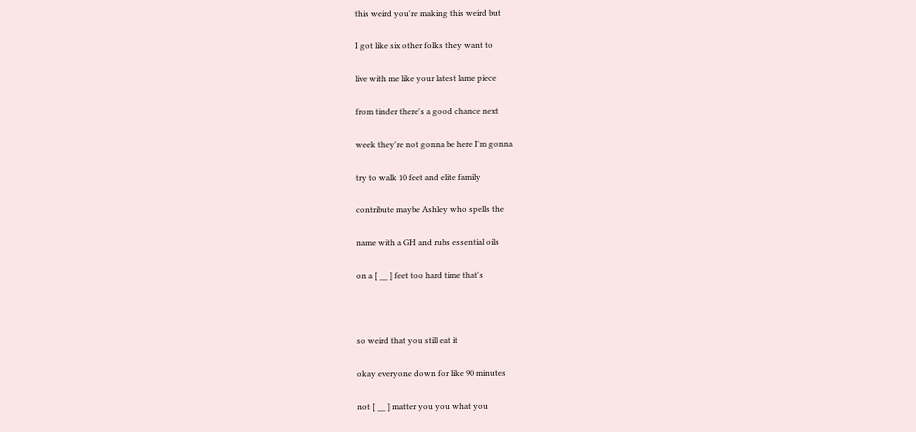this weird you're making this weird but

I got like six other folks they want to

live with me like your latest lame piece

from tinder there's a good chance next

week they're not gonna be here I'm gonna

try to walk 10 feet and elite family

contribute maybe Ashley who spells the

name with a GH and rubs essential oils

on a [ __ ] feet too hard time that's



so weird that you still eat it

okay everyone down for like 90 minutes

not [ __ ] matter you you what you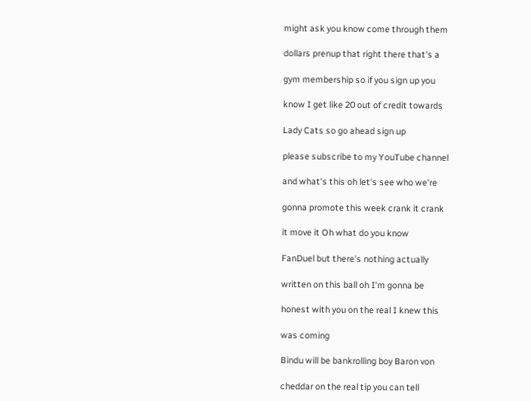might ask you know come through them

dollars prenup that right there that's a

gym membership so if you sign up you

know I get like 20 out of credit towards

Lady Cats so go ahead sign up

please subscribe to my YouTube channel

and what's this oh let's see who we're

gonna promote this week crank it crank

it move it Oh what do you know

FanDuel but there's nothing actually

written on this ball oh I'm gonna be

honest with you on the real I knew this

was coming

Bindu will be bankrolling boy Baron von

cheddar on the real tip you can tell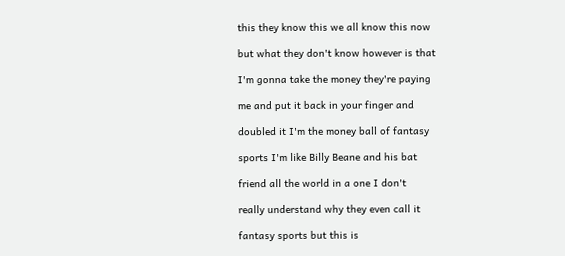this they know this we all know this now

but what they don't know however is that

I'm gonna take the money they're paying

me and put it back in your finger and

doubled it I'm the money ball of fantasy

sports I'm like Billy Beane and his bat

friend all the world in a one I don't

really understand why they even call it

fantasy sports but this is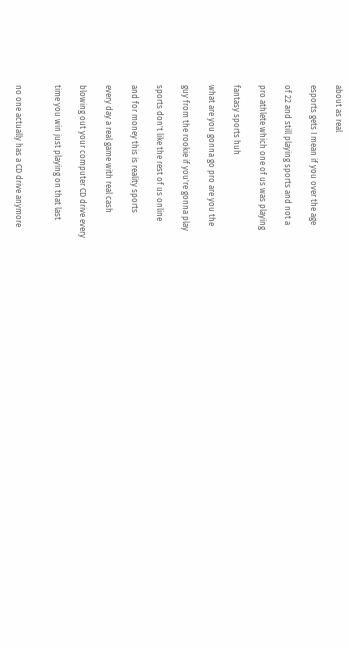about as real

esports gets I mean if you over the age

of 22 and still playing sports and not a

pro athlete which one of us was playing

fantasy sports huh

what are you gonna go pro are you the

guy from the rookie if you're gonna play

sports don't like the rest of us online

and for money this is reality sports

every day a real game with real cash

blowing out your computer CD drive every

time you win just playing on that last


no one actually has a CD drive anymore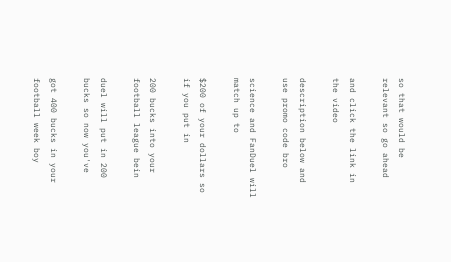so that would be relevant so go ahead

and click the link in the video

description below and use promo code bro

science and FanDuel will match up to

$200 of your dollars so if you put in

200 bucks into your football league bein

duel will put in 200 bucks so now you've

got 400 bucks in your football week boy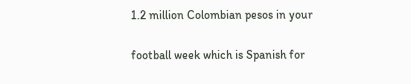1.2 million Colombian pesos in your

football week which is Spanish for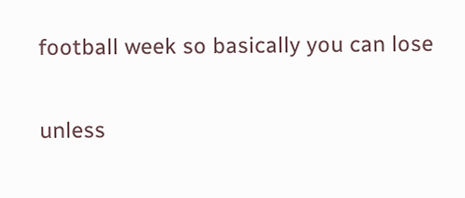football week so basically you can lose

unless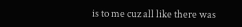is to me cuz all like there was